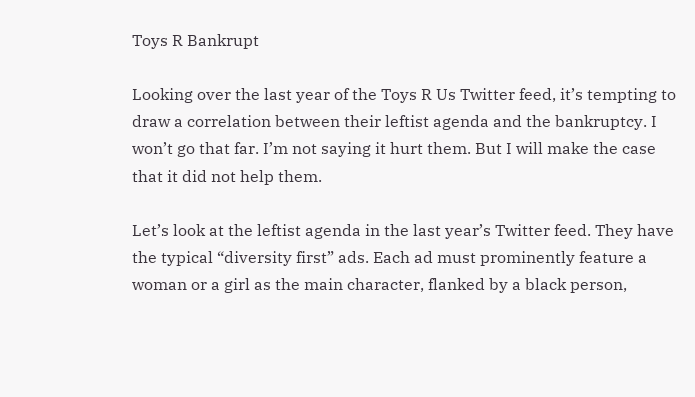Toys R Bankrupt

Looking over the last year of the Toys R Us Twitter feed, it’s tempting to draw a correlation between their leftist agenda and the bankruptcy. I won’t go that far. I’m not saying it hurt them. But I will make the case that it did not help them.

Let’s look at the leftist agenda in the last year’s Twitter feed. They have the typical “diversity first” ads. Each ad must prominently feature a woman or a girl as the main character, flanked by a black person,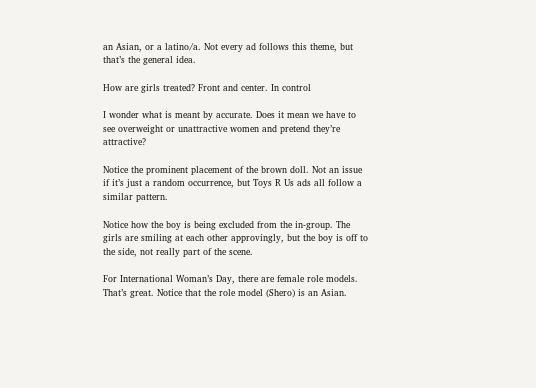an Asian, or a latino/a. Not every ad follows this theme, but that’s the general idea.

How are girls treated? Front and center. In control

I wonder what is meant by accurate. Does it mean we have to see overweight or unattractive women and pretend they’re attractive?

Notice the prominent placement of the brown doll. Not an issue if it’s just a random occurrence, but Toys R Us ads all follow a similar pattern.

Notice how the boy is being excluded from the in-group. The girls are smiling at each other approvingly, but the boy is off to the side, not really part of the scene.

For International Woman’s Day, there are female role models. That’s great. Notice that the role model (Shero) is an Asian.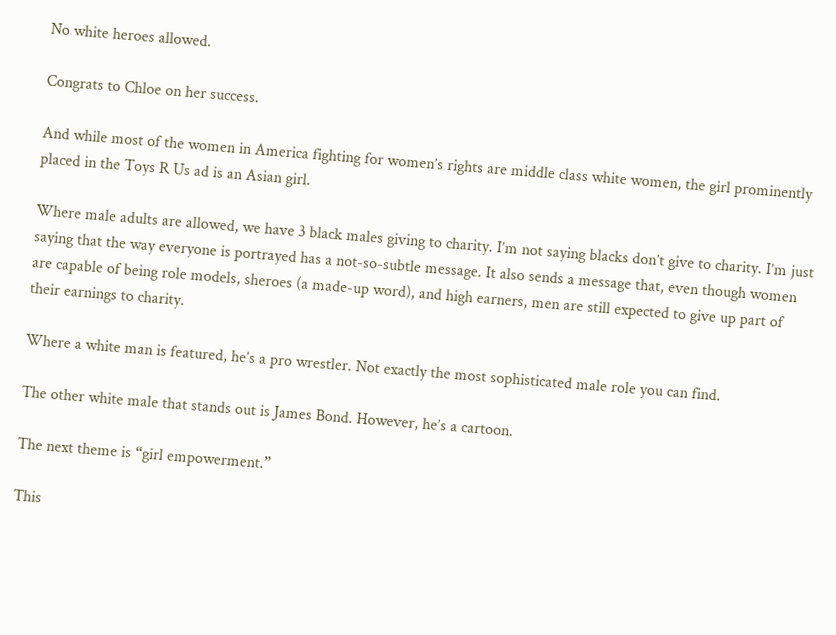No white heroes allowed.

Congrats to Chloe on her success.

And while most of the women in America fighting for women’s rights are middle class white women, the girl prominently placed in the Toys R Us ad is an Asian girl.

Where male adults are allowed, we have 3 black males giving to charity. I’m not saying blacks don’t give to charity. I’m just saying that the way everyone is portrayed has a not-so-subtle message. It also sends a message that, even though women are capable of being role models, sheroes (a made-up word), and high earners, men are still expected to give up part of their earnings to charity.

Where a white man is featured, he’s a pro wrestler. Not exactly the most sophisticated male role you can find.

The other white male that stands out is James Bond. However, he’s a cartoon.

The next theme is “girl empowerment.”

This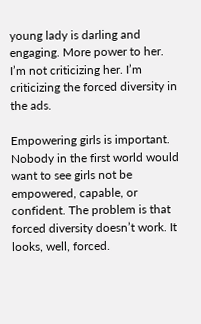young lady is darling and engaging. More power to her. I’m not criticizing her. I’m criticizing the forced diversity in the ads.

Empowering girls is important. Nobody in the first world would want to see girls not be empowered, capable, or confident. The problem is that forced diversity doesn’t work. It looks, well, forced.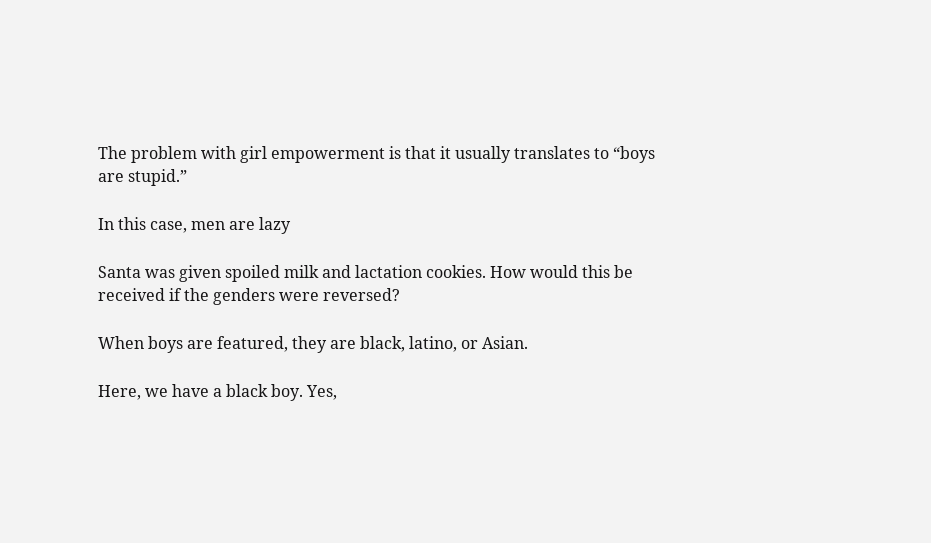The problem with girl empowerment is that it usually translates to “boys are stupid.”

In this case, men are lazy

Santa was given spoiled milk and lactation cookies. How would this be received if the genders were reversed?

When boys are featured, they are black, latino, or Asian.

Here, we have a black boy. Yes,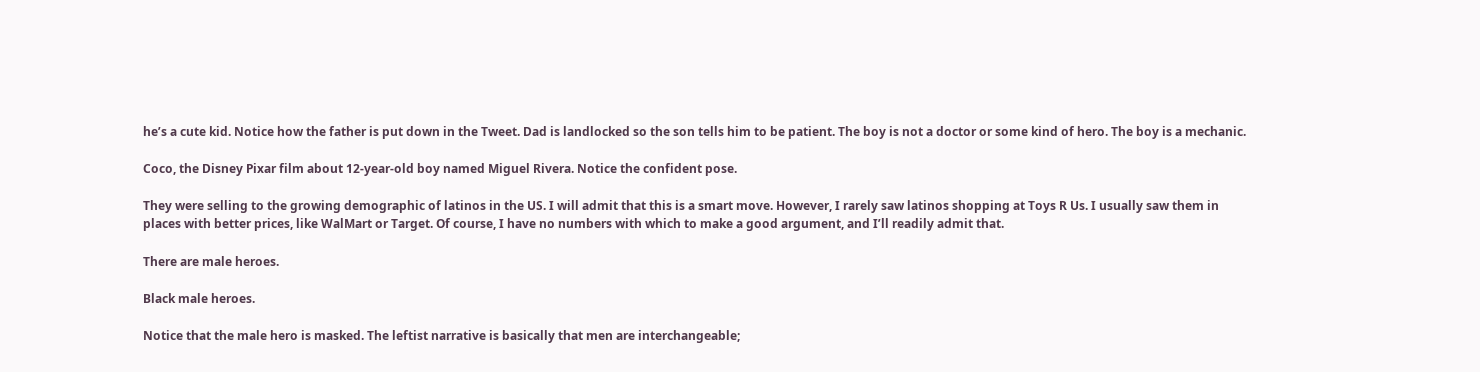he’s a cute kid. Notice how the father is put down in the Tweet. Dad is landlocked so the son tells him to be patient. The boy is not a doctor or some kind of hero. The boy is a mechanic.

Coco, the Disney Pixar film about 12-year-old boy named Miguel Rivera. Notice the confident pose.

They were selling to the growing demographic of latinos in the US. I will admit that this is a smart move. However, I rarely saw latinos shopping at Toys R Us. I usually saw them in places with better prices, like WalMart or Target. Of course, I have no numbers with which to make a good argument, and I’ll readily admit that.

There are male heroes.

Black male heroes.

Notice that the male hero is masked. The leftist narrative is basically that men are interchangeable;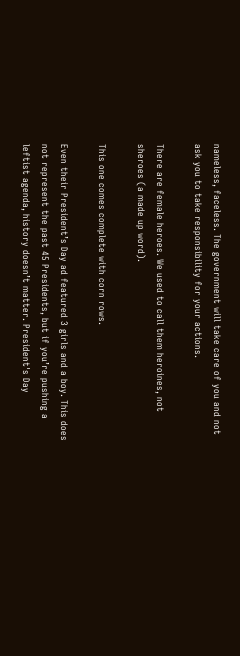nameless, faceless. The government will take care of you and not ask you to take responsibility for your actions.

There are female heroes. We used to call them heroines, not sheroes (a made up word).

This one comes complete with corn rows.

Even their President’s Day ad featured 3 girls and a boy. This does not represent the past 45 Presidents, but if you’re pushing a leftist agenda, history doesn’t matter. President's Day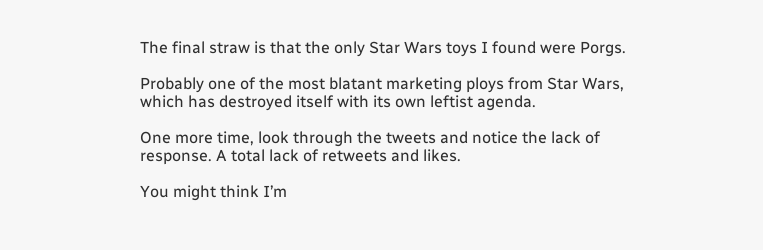The final straw is that the only Star Wars toys I found were Porgs.

Probably one of the most blatant marketing ploys from Star Wars, which has destroyed itself with its own leftist agenda.

One more time, look through the tweets and notice the lack of response. A total lack of retweets and likes.

You might think I’m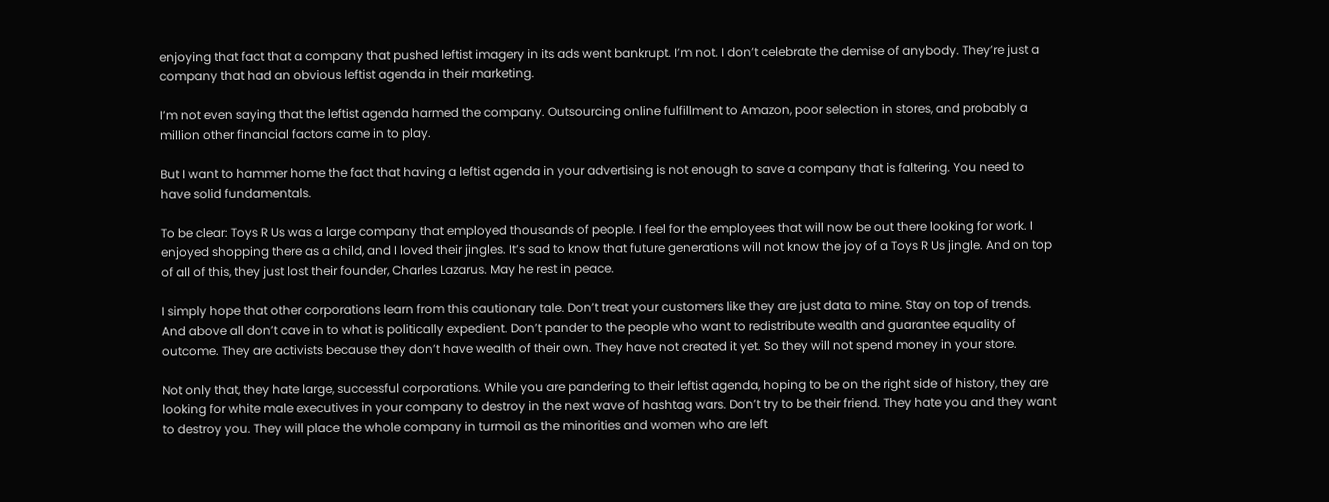enjoying that fact that a company that pushed leftist imagery in its ads went bankrupt. I’m not. I don’t celebrate the demise of anybody. They’re just a company that had an obvious leftist agenda in their marketing.

I’m not even saying that the leftist agenda harmed the company. Outsourcing online fulfillment to Amazon, poor selection in stores, and probably a million other financial factors came in to play.

But I want to hammer home the fact that having a leftist agenda in your advertising is not enough to save a company that is faltering. You need to have solid fundamentals.

To be clear: Toys R Us was a large company that employed thousands of people. I feel for the employees that will now be out there looking for work. I enjoyed shopping there as a child, and I loved their jingles. It’s sad to know that future generations will not know the joy of a Toys R Us jingle. And on top of all of this, they just lost their founder, Charles Lazarus. May he rest in peace.

I simply hope that other corporations learn from this cautionary tale. Don’t treat your customers like they are just data to mine. Stay on top of trends. And above all don’t cave in to what is politically expedient. Don’t pander to the people who want to redistribute wealth and guarantee equality of outcome. They are activists because they don’t have wealth of their own. They have not created it yet. So they will not spend money in your store.

Not only that, they hate large, successful corporations. While you are pandering to their leftist agenda, hoping to be on the right side of history, they are looking for white male executives in your company to destroy in the next wave of hashtag wars. Don’t try to be their friend. They hate you and they want to destroy you. They will place the whole company in turmoil as the minorities and women who are left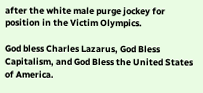after the white male purge jockey for position in the Victim Olympics.

God bless Charles Lazarus, God Bless Capitalism, and God Bless the United States of America.